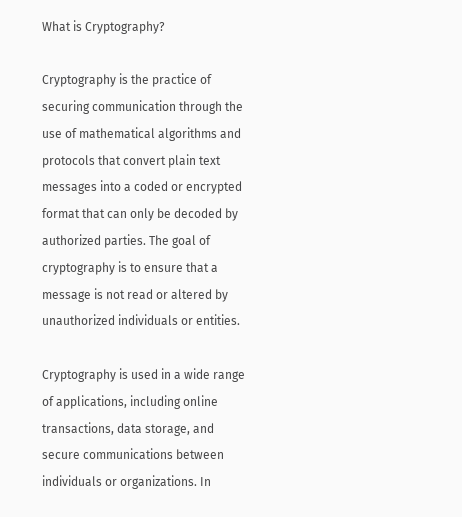What is Cryptography?

Cryptography is the practice of securing communication through the use of mathematical algorithms and protocols that convert plain text messages into a coded or encrypted format that can only be decoded by authorized parties. The goal of cryptography is to ensure that a message is not read or altered by unauthorized individuals or entities.

Cryptography is used in a wide range of applications, including online transactions, data storage, and secure communications between individuals or organizations. In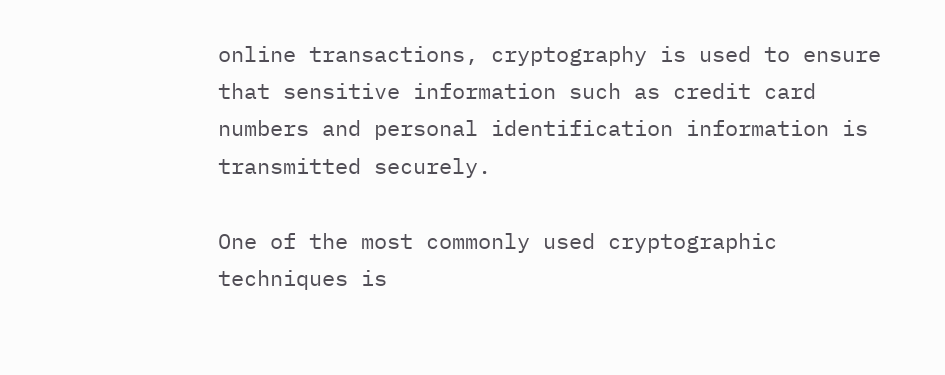online transactions, cryptography is used to ensure that sensitive information such as credit card numbers and personal identification information is transmitted securely.

One of the most commonly used cryptographic techniques is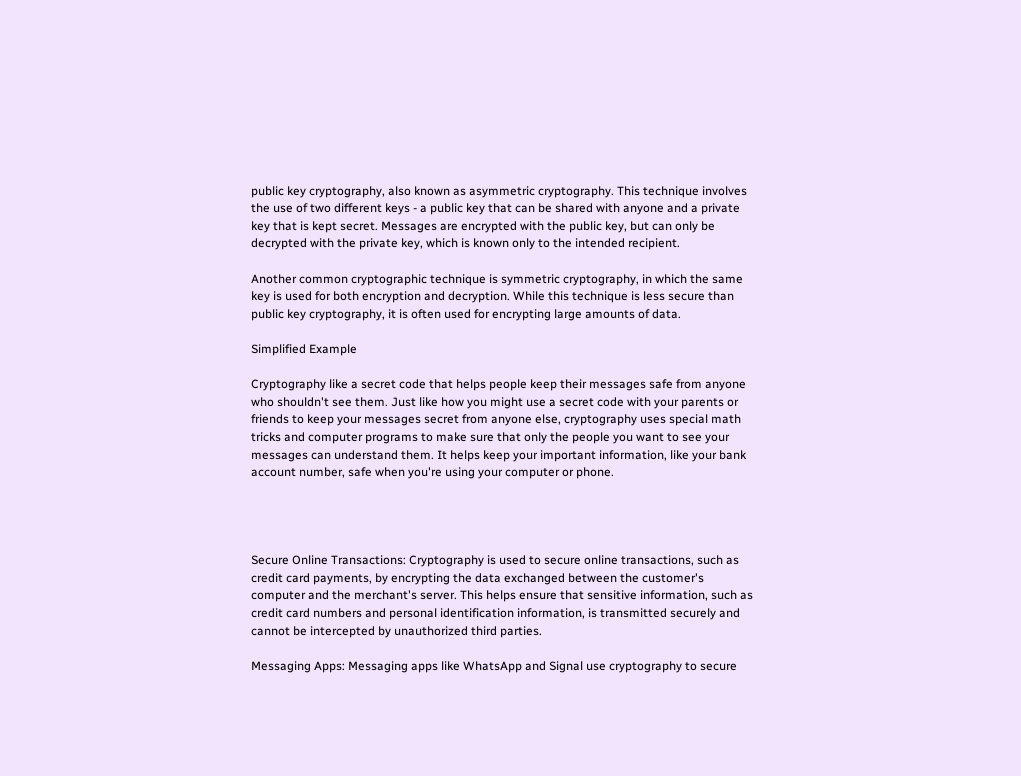public key cryptography, also known as asymmetric cryptography. This technique involves the use of two different keys - a public key that can be shared with anyone and a private key that is kept secret. Messages are encrypted with the public key, but can only be decrypted with the private key, which is known only to the intended recipient.

Another common cryptographic technique is symmetric cryptography, in which the same key is used for both encryption and decryption. While this technique is less secure than public key cryptography, it is often used for encrypting large amounts of data.

Simplified Example

Cryptography like a secret code that helps people keep their messages safe from anyone who shouldn't see them. Just like how you might use a secret code with your parents or friends to keep your messages secret from anyone else, cryptography uses special math tricks and computer programs to make sure that only the people you want to see your messages can understand them. It helps keep your important information, like your bank account number, safe when you're using your computer or phone.




Secure Online Transactions: Cryptography is used to secure online transactions, such as credit card payments, by encrypting the data exchanged between the customer's computer and the merchant's server. This helps ensure that sensitive information, such as credit card numbers and personal identification information, is transmitted securely and cannot be intercepted by unauthorized third parties.

Messaging Apps: Messaging apps like WhatsApp and Signal use cryptography to secure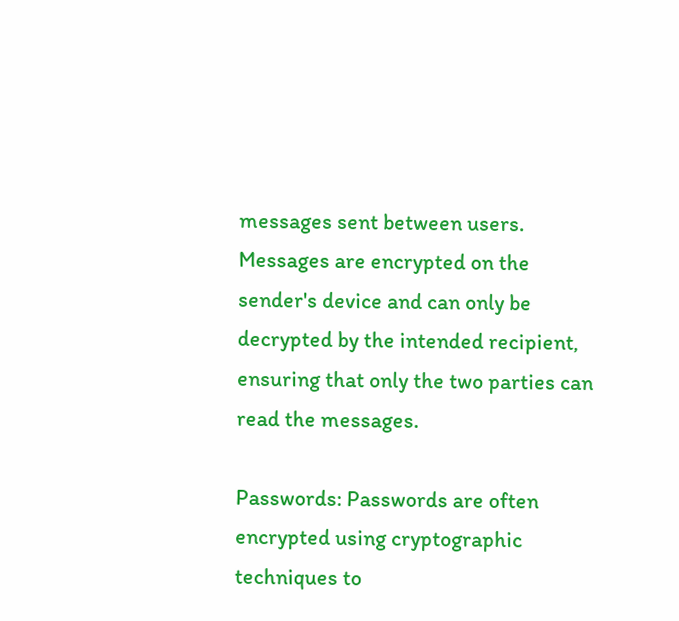messages sent between users. Messages are encrypted on the sender's device and can only be decrypted by the intended recipient, ensuring that only the two parties can read the messages.

Passwords: Passwords are often encrypted using cryptographic techniques to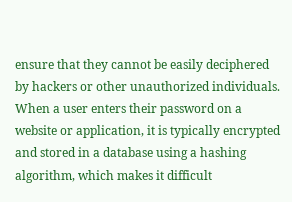ensure that they cannot be easily deciphered by hackers or other unauthorized individuals. When a user enters their password on a website or application, it is typically encrypted and stored in a database using a hashing algorithm, which makes it difficult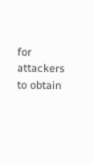for attackers to obtain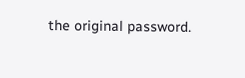the original password.